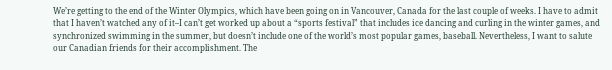We’re getting to the end of the Winter Olympics, which have been going on in Vancouver, Canada for the last couple of weeks. I have to admit that I haven’t watched any of it–I can’t get worked up about a “sports festival” that includes ice dancing and curling in the winter games, and synchronized swimming in the summer, but doesn’t include one of the world’s most popular games, baseball. Nevertheless, I want to salute our Canadian friends for their accomplishment. The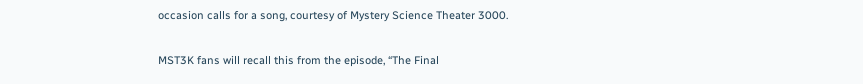occasion calls for a song, courtesy of Mystery Science Theater 3000.

MST3K fans will recall this from the episode, “The Final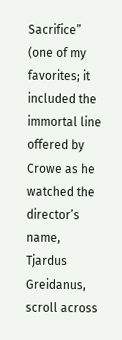Sacrifice” (one of my favorites; it included the immortal line offered by Crowe as he watched the director’s name, Tjardus Greidanus, scroll across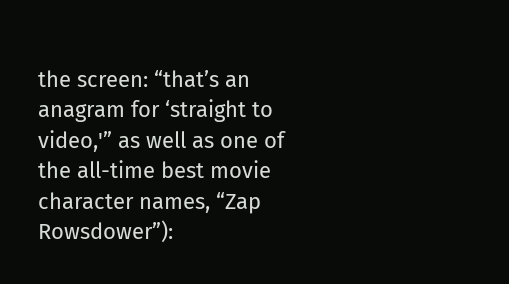the screen: “that’s an anagram for ‘straight to video,'” as well as one of the all-time best movie character names, “Zap Rowsdower”):